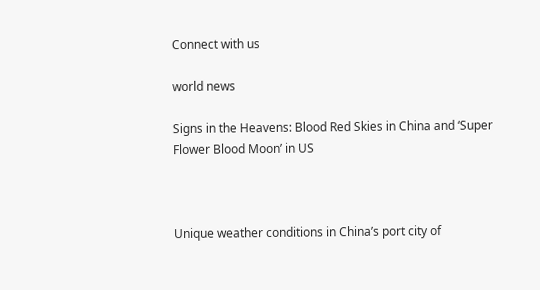Connect with us

world news

Signs in the Heavens: Blood Red Skies in China and ‘Super Flower Blood Moon’ in US



Unique weather conditions in China’s port city of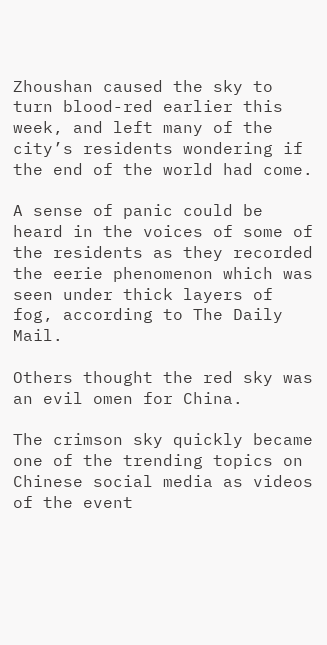Zhoushan caused the sky to turn blood-red earlier this week, and left many of the city’s residents wondering if the end of the world had come.

A sense of panic could be heard in the voices of some of the residents as they recorded the eerie phenomenon which was seen under thick layers of fog, according to The Daily Mail.

Others thought the red sky was an evil omen for China.

The crimson sky quickly became one of the trending topics on Chinese social media as videos of the event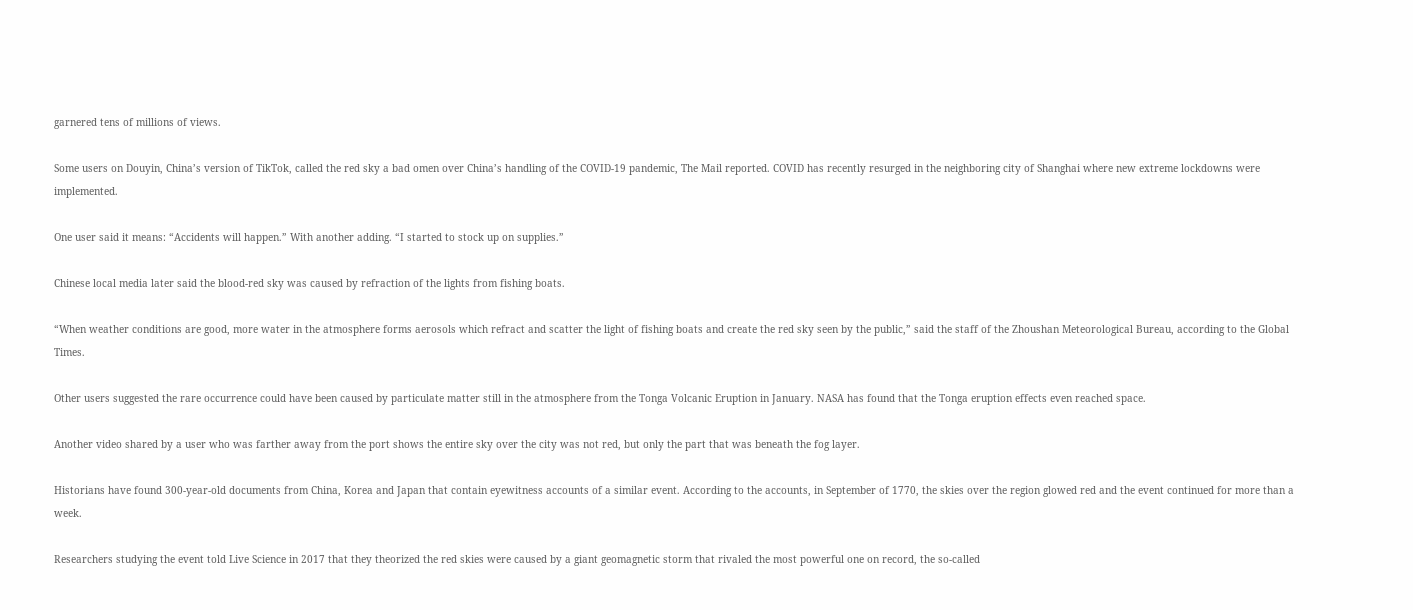garnered tens of millions of views.

Some users on Douyin, China’s version of TikTok, called the red sky a bad omen over China’s handling of the COVID-19 pandemic, The Mail reported. COVID has recently resurged in the neighboring city of Shanghai where new extreme lockdowns were implemented.

One user said it means: “Accidents will happen.” With another adding. “I started to stock up on supplies.”

Chinese local media later said the blood-red sky was caused by refraction of the lights from fishing boats.

“When weather conditions are good, more water in the atmosphere forms aerosols which refract and scatter the light of fishing boats and create the red sky seen by the public,” said the staff of the Zhoushan Meteorological Bureau, according to the Global Times.

Other users suggested the rare occurrence could have been caused by particulate matter still in the atmosphere from the Tonga Volcanic Eruption in January. NASA has found that the Tonga eruption effects even reached space.

Another video shared by a user who was farther away from the port shows the entire sky over the city was not red, but only the part that was beneath the fog layer.

Historians have found 300-year-old documents from China, Korea and Japan that contain eyewitness accounts of a similar event. According to the accounts, in September of 1770, the skies over the region glowed red and the event continued for more than a week.

Researchers studying the event told Live Science in 2017 that they theorized the red skies were caused by a giant geomagnetic storm that rivaled the most powerful one on record, the so-called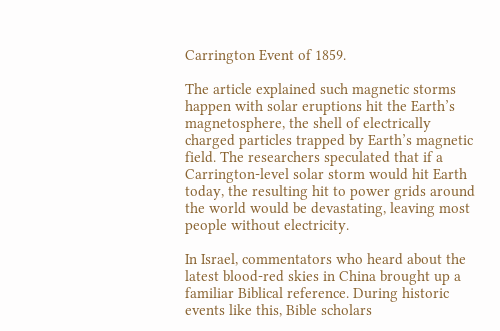Carrington Event of 1859.

The article explained such magnetic storms happen with solar eruptions hit the Earth’s magnetosphere, the shell of electrically charged particles trapped by Earth’s magnetic field. The researchers speculated that if a Carrington-level solar storm would hit Earth today, the resulting hit to power grids around the world would be devastating, leaving most people without electricity.

In Israel, commentators who heard about the latest blood-red skies in China brought up a familiar Biblical reference. During historic events like this, Bible scholars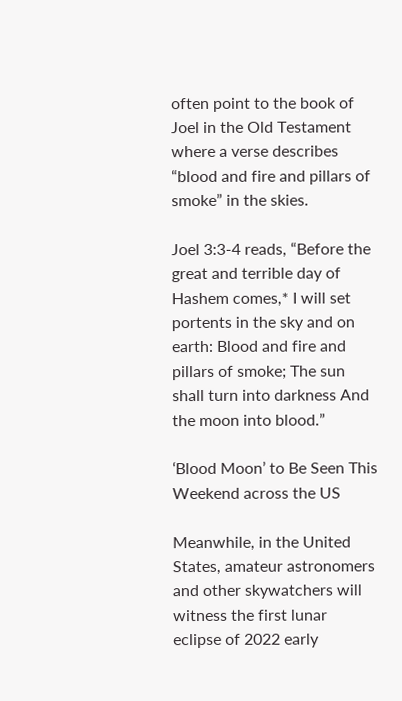often point to the book of Joel in the Old Testament where a verse describes “blood and fire and pillars of smoke” in the skies.

Joel 3:3-4 reads, “Before the great and terrible day of Hashem comes,* I will set portents in the sky and on earth: Blood and fire and pillars of smoke; The sun shall turn into darkness And the moon into blood.”

‘Blood Moon’ to Be Seen This Weekend across the US

Meanwhile, in the United States, amateur astronomers and other skywatchers will witness the first lunar eclipse of 2022 early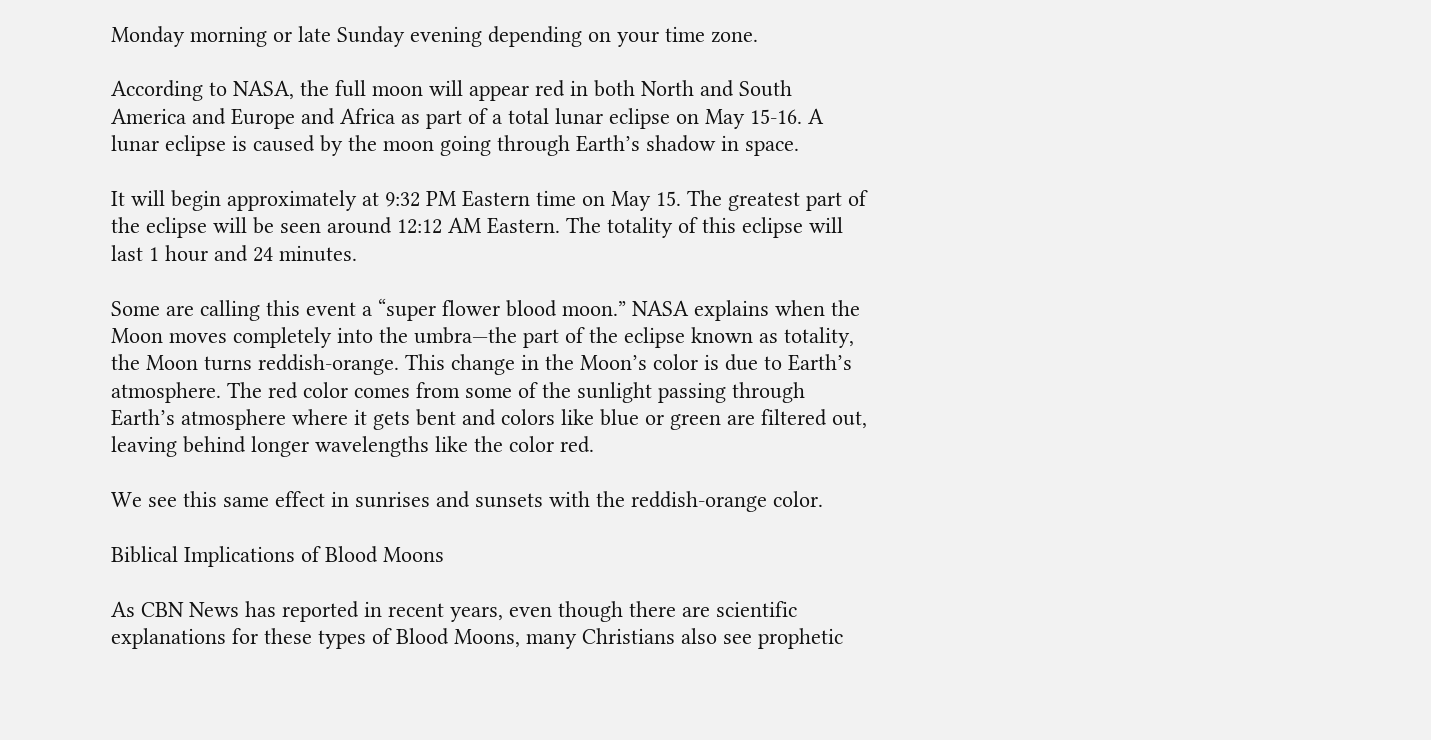Monday morning or late Sunday evening depending on your time zone.

According to NASA, the full moon will appear red in both North and South America and Europe and Africa as part of a total lunar eclipse on May 15-16. A lunar eclipse is caused by the moon going through Earth’s shadow in space.

It will begin approximately at 9:32 PM Eastern time on May 15. The greatest part of the eclipse will be seen around 12:12 AM Eastern. The totality of this eclipse will last 1 hour and 24 minutes.

Some are calling this event a “super flower blood moon.” NASA explains when the Moon moves completely into the umbra—the part of the eclipse known as totality, the Moon turns reddish-orange. This change in the Moon’s color is due to Earth’s atmosphere. The red color comes from some of the sunlight passing through Earth’s atmosphere where it gets bent and colors like blue or green are filtered out, leaving behind longer wavelengths like the color red.

We see this same effect in sunrises and sunsets with the reddish-orange color.

Biblical Implications of Blood Moons

As CBN News has reported in recent years, even though there are scientific explanations for these types of Blood Moons, many Christians also see prophetic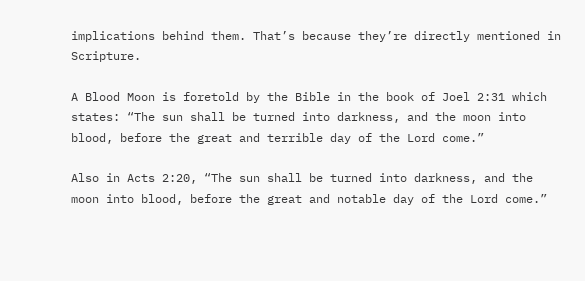implications behind them. That’s because they’re directly mentioned in Scripture.

A Blood Moon is foretold by the Bible in the book of Joel 2:31 which states: “The sun shall be turned into darkness, and the moon into blood, before the great and terrible day of the Lord come.”

Also in Acts 2:20, “The sun shall be turned into darkness, and the moon into blood, before the great and notable day of the Lord come.”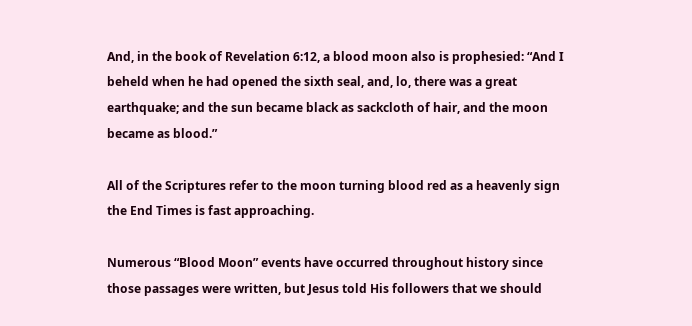And, in the book of Revelation 6:12, a blood moon also is prophesied: “And I beheld when he had opened the sixth seal, and, lo, there was a great earthquake; and the sun became black as sackcloth of hair, and the moon became as blood.”

All of the Scriptures refer to the moon turning blood red as a heavenly sign the End Times is fast approaching.

Numerous “Blood Moon” events have occurred throughout history since those passages were written, but Jesus told His followers that we should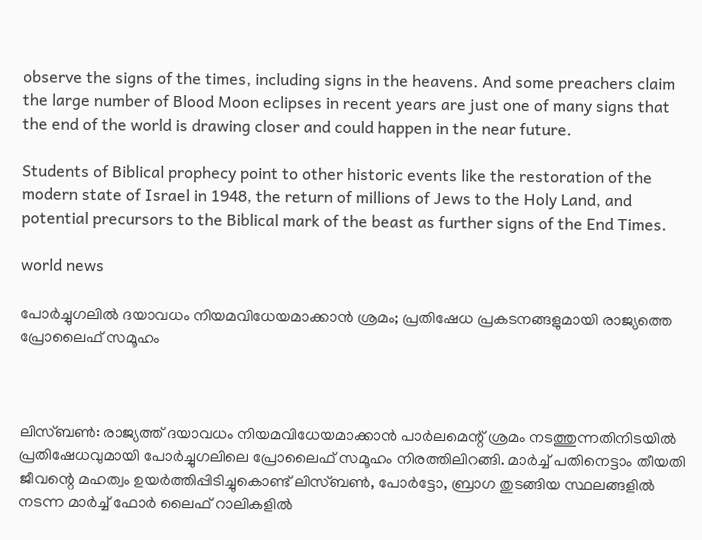observe the signs of the times, including signs in the heavens. And some preachers claim the large number of Blood Moon eclipses in recent years are just one of many signs that the end of the world is drawing closer and could happen in the near future.

Students of Biblical prophecy point to other historic events like the restoration of the modern state of Israel in 1948, the return of millions of Jews to the Holy Land, and potential precursors to the Biblical mark of the beast as further signs of the End Times.

world news

പോർച്ചുഗലിൽ ദയാവധം നിയമവിധേയമാക്കാൻ ശ്രമം; പ്രതിഷേധ പ്രകടനങ്ങളുമായി രാജ്യത്തെ പ്രോലൈഫ് സമൂഹം



ലിസ്ബണ്‍: രാജ്യത്ത് ദയാവധം നിയമവിധേയമാക്കാൻ പാർലമെന്റ് ശ്രമം നടത്തുന്നതിനിടയിൽ പ്രതിഷേധവുമായി പോർച്ചുഗലിലെ പ്രോലൈഫ് സമൂഹം നിരത്തിലിറങ്ങി. മാർച്ച് പതിനെട്ടാം തീയതി ജീവന്റെ മഹത്വം ഉയർത്തിപ്പിടിച്ചുകൊണ്ട് ലിസ്ബൺ, പോർട്ടോ, ബ്രാഗ തുടങ്ങിയ സ്ഥലങ്ങളിൽ നടന്ന മാർച്ച് ഫോർ ലൈഫ് റാലികളിൽ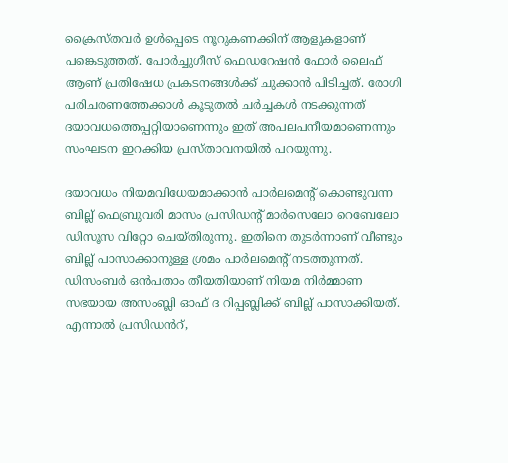ക്രൈസ്തവര്‍ ഉള്‍പ്പെടെ നൂറുകണക്കിന് ആളുകളാണ് പങ്കെടുത്തത്. പോർച്ചുഗീസ് ഫെഡറേഷൻ ഫോർ ലൈഫ് ആണ് പ്രതിഷേധ പ്രകടനങ്ങൾക്ക് ചുക്കാൻ പിടിച്ചത്. രോഗി പരിചരണത്തേക്കാൾ കൂടുതൽ ചർച്ചകൾ നടക്കുന്നത് ദയാവധത്തെപ്പറ്റിയാണെന്നും ഇത് അപലപനീയമാണെന്നും സംഘടന ഇറക്കിയ പ്രസ്താവനയിൽ പറയുന്നു.

ദയാവധം നിയമവിധേയമാക്കാൻ പാർലമെന്റ് കൊണ്ടുവന്ന ബില്ല് ഫെബ്രുവരി മാസം പ്രസിഡന്റ് മാർസെലോ റെബേലോ ഡിസൂസ വിറ്റോ ചെയ്തിരുന്നു. ഇതിനെ തുടർന്നാണ് വീണ്ടും ബില്ല് പാസാക്കാനുള്ള ശ്രമം പാർലമെന്റ് നടത്തുന്നത്. ഡിസംബർ ഒന്‍പതാം തീയതിയാണ് നിയമ നിർമ്മാണ സഭയായ അസംബ്ലി ഓഫ് ദ റിപ്പബ്ലിക്ക് ബില്ല് പാസാക്കിയത്. എന്നാൽ പ്രസിഡൻറ്,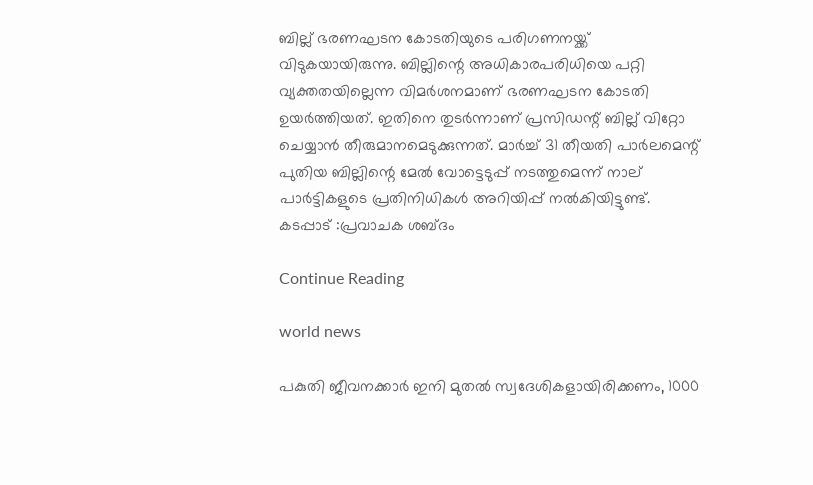ബില്ല് ഭരണഘടന കോടതിയുടെ പരിഗണനയ്ക്ക് വിടുകയായിരുന്നു. ബില്ലിന്റെ അധികാരപരിധിയെ പറ്റി വ്യക്തതയില്ലെന്ന വിമർശനമാണ് ഭരണഘടന കോടതി ഉയർത്തിയത്. ഇതിനെ തുടർന്നാണ് പ്രസിഡന്റ് ബില്ല് വിറ്റോ ചെയ്യാൻ തീരുമാനമെടുക്കുന്നത്. മാർച്ച് 31 തീയതി പാർലമെന്റ് പുതിയ ബില്ലിന്റെ മേൽ വോട്ടെടുപ്പ് നടത്തുമെന്ന് നാല് പാർട്ടികളുടെ പ്രതിനിധികൾ അറിയിപ്പ് നൽകിയിട്ടുണ്ട്.
കടപ്പാട് :പ്രവാചക ശബ്ദം

Continue Reading

world news

പകുതി ജീവനക്കാര്‍ ഇനി മുതല്‍ സ്വദേശികളായിരിക്കണം, 1000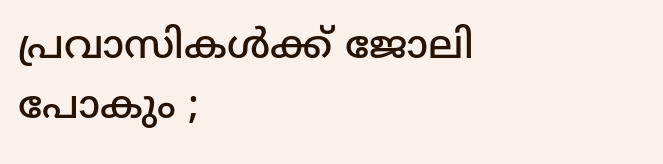പ്രവാസികള്‍ക്ക് ജോലി പോകും ;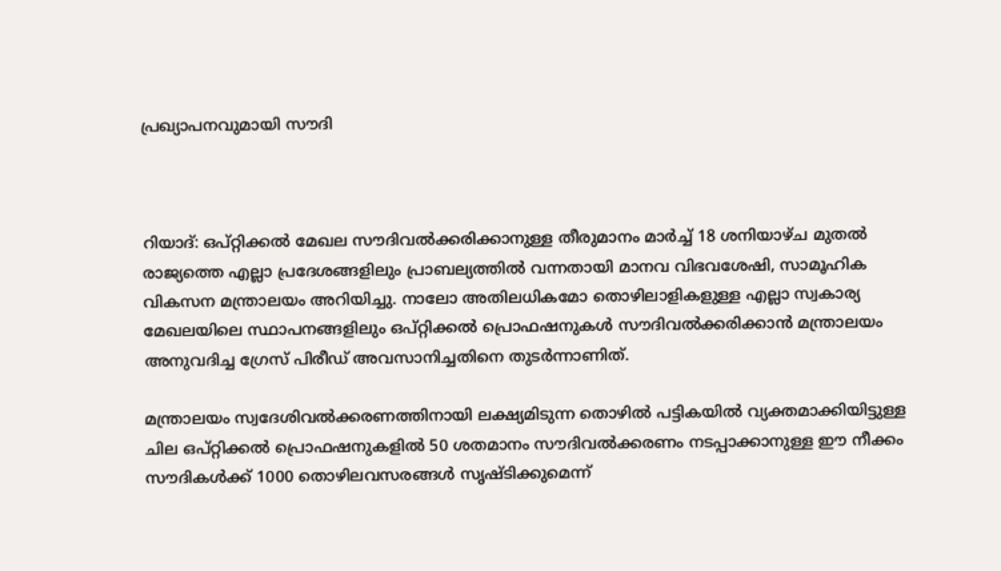പ്രഖ്യാപനവുമായി സൗദി



റിയാദ്: ഒപ്റ്റിക്കല്‍ മേഖല സൗദിവല്‍ക്കരിക്കാനുള്ള തീരുമാനം മാര്‍ച്ച് 18 ശനിയാഴ്ച മുതല്‍ രാജ്യത്തെ എല്ലാ പ്രദേശങ്ങളിലും പ്രാബല്യത്തില്‍ വന്നതായി മാനവ വിഭവശേഷി, സാമൂഹിക വികസന മന്ത്രാലയം അറിയിച്ചു. നാലോ അതിലധികമോ തൊഴിലാളികളുള്ള എല്ലാ സ്വകാര്യ മേഖലയിലെ സ്ഥാപനങ്ങളിലും ഒപ്റ്റിക്കല്‍ പ്രൊഫഷനുകള്‍ സൗദിവല്‍ക്കരിക്കാന്‍ മന്ത്രാലയം അനുവദിച്ച ഗ്രേസ് പിരീഡ് അവസാനിച്ചതിനെ തുടര്‍ന്നാണിത്.

മന്ത്രാലയം സ്വദേശിവല്‍ക്കരണത്തിനായി ലക്ഷ്യമിടുന്ന തൊഴില്‍ പട്ടികയില്‍ വ്യക്തമാക്കിയിട്ടുള്ള ചില ഒപ്റ്റിക്കല്‍ പ്രൊഫഷനുകളില്‍ 50 ശതമാനം സൗദിവല്‍ക്കരണം നടപ്പാക്കാനുള്ള ഈ നീക്കം സൗദികള്‍ക്ക് 1000 തൊഴിലവസരങ്ങള്‍ സൃഷ്ടിക്കുമെന്ന്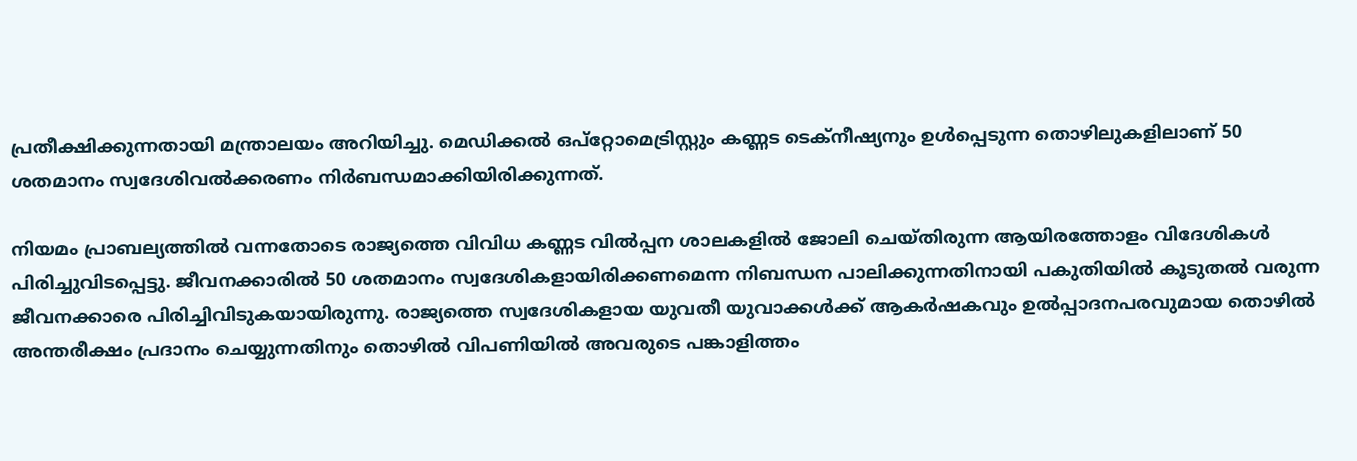പ്രതീക്ഷിക്കുന്നതായി മന്ത്രാലയം അറിയിച്ചു. മെഡിക്കല്‍ ഒപ്റ്റോമെട്രിസ്റ്റും കണ്ണട ടെക്നീഷ്യനും ഉള്‍പ്പെടുന്ന തൊഴിലുകളിലാണ് 50 ശതമാനം സ്വദേശിവല്‍ക്കരണം നിര്‍ബന്ധമാക്കിയിരിക്കുന്നത്.

നിയമം പ്രാബല്യത്തില്‍ വന്നതോടെ രാജ്യത്തെ വിവിധ കണ്ണട വില്‍പ്പന ശാലകളില്‍ ജോലി ചെയ്തിരുന്ന ആയിരത്തോളം വിദേശികള്‍ പിരിച്ചുവിടപ്പെട്ടു. ജീവനക്കാരില്‍ 50 ശതമാനം സ്വദേശികളായിരിക്കണമെന്ന നിബന്ധന പാലിക്കുന്നതിനായി പകുതിയില്‍ കൂടുതല്‍ വരുന്ന ജീവനക്കാരെ പിരിച്ചിവിടുകയായിരുന്നു. രാജ്യത്തെ സ്വദേശികളായ യുവതീ യുവാക്കള്‍ക്ക് ആകര്‍ഷകവും ഉല്‍പ്പാദനപരവുമായ തൊഴില്‍ അന്തരീക്ഷം പ്രദാനം ചെയ്യുന്നതിനും തൊഴില്‍ വിപണിയില്‍ അവരുടെ പങ്കാളിത്തം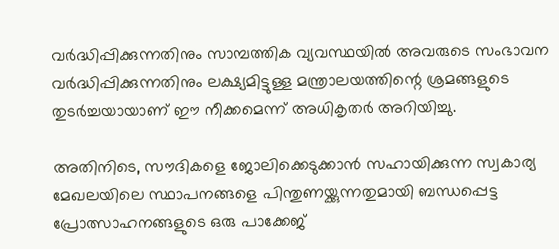വര്‍ദ്ധിപ്പിക്കുന്നതിനും സാമ്പത്തിക വ്യവസ്ഥയില്‍ അവരുടെ സംഭാവന വര്‍ദ്ധിപ്പിക്കുന്നതിനും ലക്ഷ്യമിട്ടുള്ള മന്ത്രാലയത്തിന്റെ ശ്രമങ്ങളുടെ തുടര്‍ച്ചയായാണ് ഈ നീക്കമെന്ന് അധികൃതര്‍ അറിയിച്ചു.

അതിനിടെ, സൗദികളെ ജോലിക്കെടുക്കാന്‍ സഹായിക്കുന്ന സ്വകാര്യ മേഖലയിലെ സ്ഥാപനങ്ങളെ പിന്തുണയ്ക്കുന്നതുമായി ബന്ധപ്പെട്ട പ്രോത്സാഹനങ്ങളുടെ ഒരു പാക്കേജ്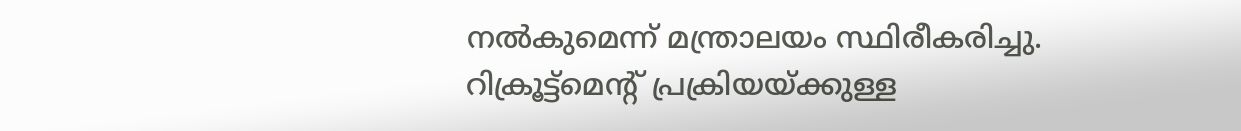നല്‍കുമെന്ന് മന്ത്രാലയം സ്ഥിരീകരിച്ചു. റിക്രൂട്ട്മെന്റ് പ്രക്രിയയ്ക്കുള്ള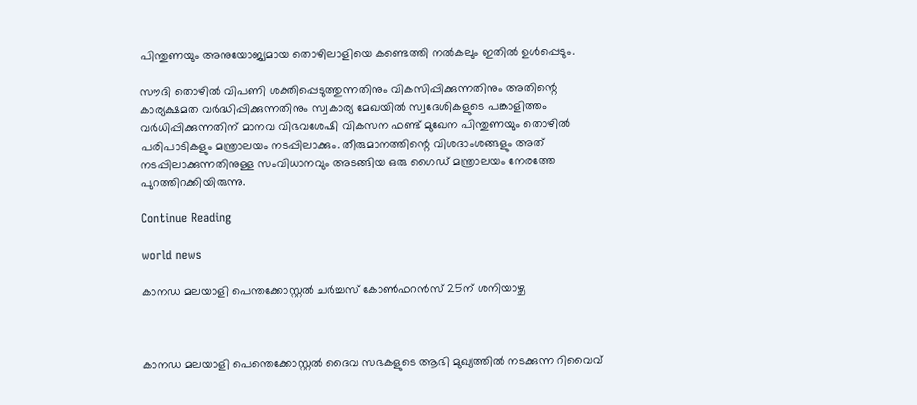പിന്തുണയും അനുയോജ്യമായ തൊഴിലാളിയെ കണ്ടെത്തി നല്‍കലും ഇതില്‍ ഉള്‍പ്പെടും.

സൗദി തൊഴില്‍ വിപണി ശക്തിപ്പെടുത്തുന്നതിനും വികസിപ്പിക്കുന്നതിനും അതിന്റെ കാര്യക്ഷമത വര്‍ദ്ധിപ്പിക്കുന്നതിനും സ്വകാര്യ മേഖയില്‍ സ്വദേശികളുടെ പങ്കാളിത്തം വര്‍ധിപ്പിക്കുന്നതിന് മാനവ വിഭവശേഷി വികസന ഫണ്ട് മുഖേന പിന്തുണയും തൊഴില്‍ പരിപാടികളും മന്ത്രാലയം നടപ്പിലാക്കും. തീരുമാനത്തിന്റെ വിശദാംശങ്ങളും അത് നടപ്പിലാക്കുന്നതിനുള്ള സംവിധാനവും അടങ്ങിയ ഒരു ഗൈഡ് മന്ത്രാലയം നേരത്തേ പുറത്തിറക്കിയിരുന്നു.

Continue Reading

world news

കാനഡ മലയാളി പെന്തക്കോസ്റ്റൽ ചർച്ചസ് കോൺഫറൻസ് 25ന്‌ ശനിയാഴ്ച



കാനഡ മലയാളി പെന്തെക്കോസ്റ്റൽ ദൈവ സഭകളുടെ ആഭി മുഖ്യത്തിൽ നടക്കുന്ന റിവൈവ്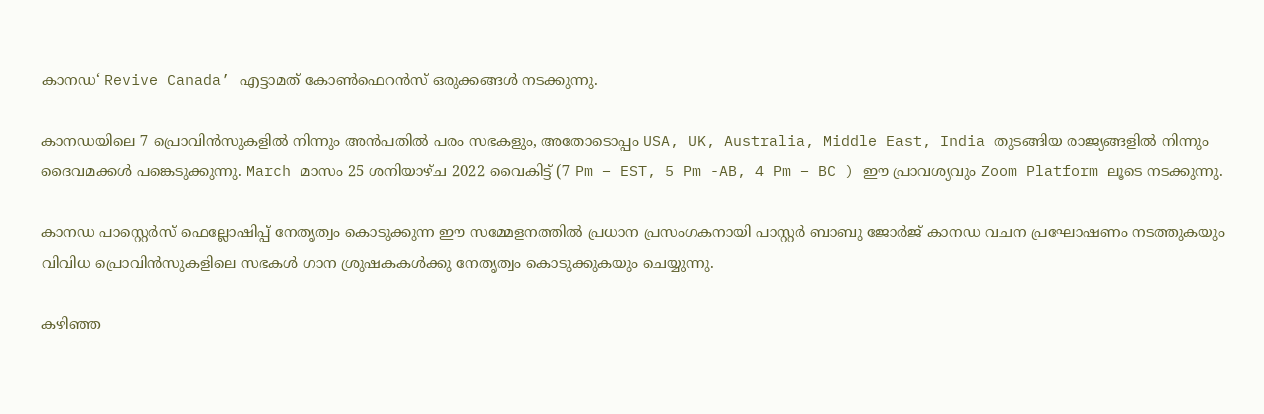കാനഡ‘ Revive Canada’ എട്ടാമത്‌ കോൺഫെറൻസ് ഒരുക്കങ്ങൾ നടക്കുന്നു.

കാനഡയിലെ 7 പ്രൊവിൻസുകളിൽ നിന്നും അൻപതിൽ പരം സഭകളും, അതോടൊപ്പം USA, UK, Australia, Middle East, India തുടങ്ങിയ രാജ്യങ്ങളിൽ നിന്നും ദൈവമക്കൾ പങ്കെടുക്കുന്നു. March മാസം 25 ശനിയാഴ്ച 2022 വൈകിട്ട് (7 Pm – EST, 5 Pm -AB, 4 Pm – BC ) ഈ പ്രാവശ്യവും Zoom Platform ലൂടെ നടക്കുന്നു.

കാനഡ പാസ്റ്റെർസ് ഫെല്ലോഷിപ്പ് നേതൃത്വം കൊടുക്കുന്ന ഈ സമ്മേളനത്തിൽ പ്രധാന പ്രസംഗകനായി പാസ്റ്റർ ബാബു ജോർജ് കാനഡ വചന പ്രഘോഷണം നടത്തുകയും വിവിധ പ്രൊവിൻസുകളിലെ സഭകൾ ഗാന ശ്രുഷകകൾക്കു നേതൃത്വം കൊടുക്കുകയും ചെയ്യുന്നു.

കഴിഞ്ഞ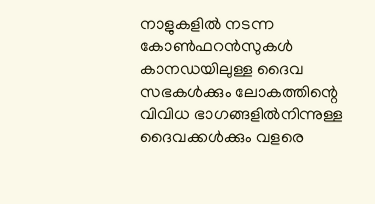നാളുകളിൽ നടന്ന കോൺഫറൻസുകൾ കാനഡയിലുള്ള ദൈവ സഭകൾക്കും ലോകത്തിന്റെ വിവിധ ഭാഗങ്ങളിൽനിന്നുള്ള ദൈവക്കൾക്കും വളരെ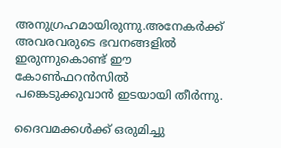അനുഗ്രഹമായിരുന്നു.അനേകർക്ക് അവരവരുടെ ഭവനങ്ങളിൽ ഇരുന്നുകൊണ്ട് ഈ കോൺഫറൻസിൽ പങ്കെടുക്കുവാൻ ഇടയായി തീർന്നു.

ദൈവമക്കൾക്ക് ഒരുമിച്ചു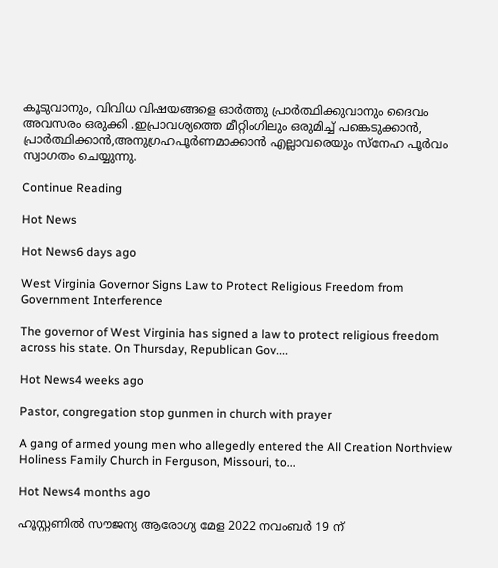കൂടുവാനും, വിവിധ വിഷയങ്ങളെ ഓർത്തു പ്രാർത്ഥിക്കുവാനും ദൈവം അവസരം ഒരുക്കി .ഇപ്രാവശ്യത്തെ മീറ്റിംഗിലും ഒരുമിച്ച് പങ്കെടുക്കാൻ, പ്രാർത്ഥിക്കാൻ,അനുഗ്രഹപൂർണമാക്കാൻ എല്ലാവരെയും സ്നേഹ പൂർവം സ്വാഗതം ചെയ്യുന്നു.

Continue Reading

Hot News

Hot News6 days ago

West Virginia Governor Signs Law to Protect Religious Freedom from Government Interference

The governor of West Virginia has signed a law to protect religious freedom across his state. On Thursday, Republican Gov....

Hot News4 weeks ago

Pastor, congregation stop gunmen in church with prayer

A gang of armed young men who allegedly entered the All Creation Northview Holiness Family Church in Ferguson, Missouri, to...

Hot News4 months ago

ഹൂസ്റ്റണിൽ സൗജന്യ ആരോഗ്യ മേള 2022 നവംബർ 19 ന്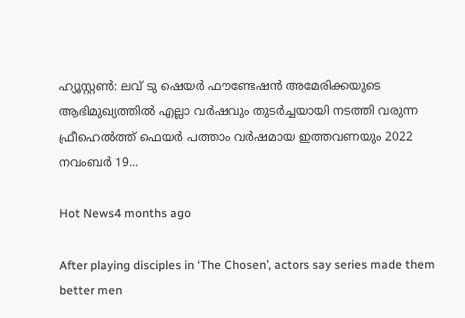ഹ്യൂസ്റ്റൺ: ലവ് ടു ഷെയർ ഫൗണ്ടേഷൻ അമേരിക്കയുടെ ആഭിമുഖ്യത്തിൽ എല്ലാ വർഷവും തുടർച്ചയായി നടത്തി വരുന്ന ഫ്രീഹെൽത്ത് ഫെയർ പത്താം വർഷമായ ഇത്തവണയും 2022 നവംബർ 19...

Hot News4 months ago

After playing disciples in ‘The Chosen’, actors say series made them better men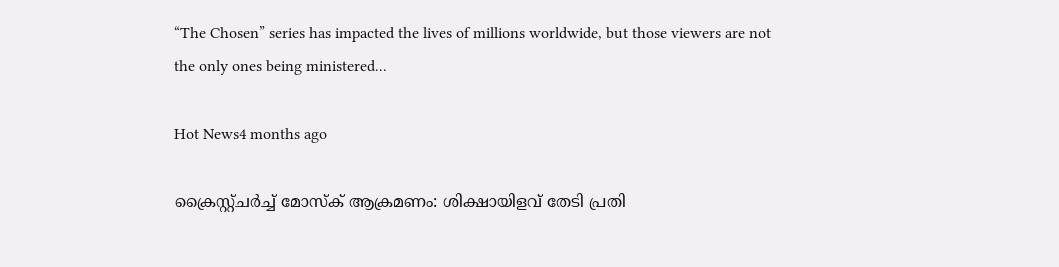“The Chosen” series has impacted the lives of millions worldwide, but those viewers are not the only ones being ministered...

Hot News4 months ago

ക്രൈസ്റ്റ്ചർച്ച് മോസ്ക് ആക്രമണം: ശിക്ഷായിളവ് തേടി പ്രതി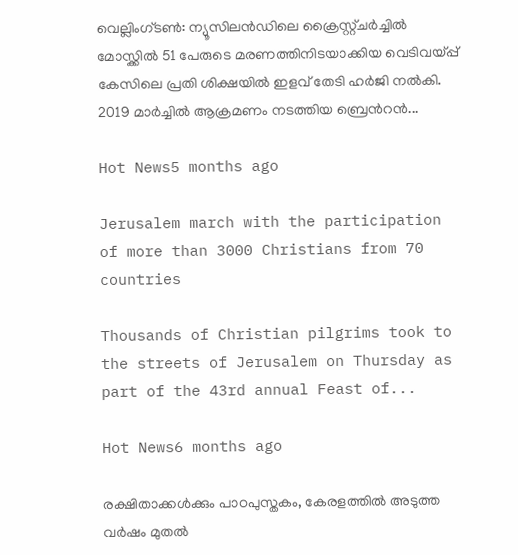വെല്ലിംഗ്ടൺ: ന്യൂസിലൻഡിലെ ക്രൈസ്റ്റ്ചർച്ചിൽ മോസ്ക്കിൽ 51 പേരുടെ മരണത്തിനിടയാക്കിയ വെടിവയ്പ്പ് കേസിലെ പ്രതി ശിക്ഷയിൽ ഇളവ് തേടി ഹർജി നൽകി. 2019 മാർച്ചിൽ ആക്രമണം നടത്തിയ ബ്രെന്‍റൻ...

Hot News5 months ago

Jerusalem march with the participation of more than 3000 Christians from 70 countries

Thousands of Christian pilgrims took to the streets of Jerusalem on Thursday as part of the 43rd annual Feast of...

Hot News6 months ago

രക്ഷിതാക്കള്‍ക്കും പാഠപുസ്തകം, കേരളത്തില്‍ അടുത്ത വർഷം മുതൽ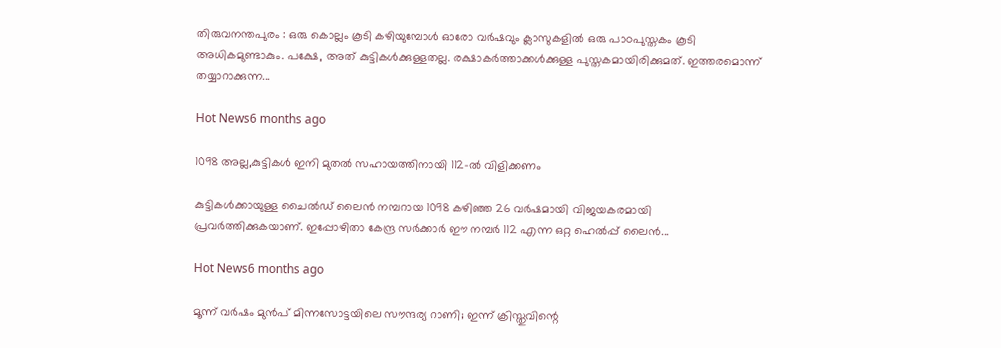തിരുവനന്തപുരം : ഒരു കൊല്ലം കൂടി കഴിയുമ്പോൾ ഓരോ വർഷവും ക്ലാസുകളിൽ ഒരു പാഠപുസ്തകം കൂടി അധികമുണ്ടാകും. പക്ഷേ, അത് കുട്ടികൾക്കുള്ളതല്ല. രക്ഷാകർത്താക്കൾക്കുള്ള പുസ്തകമായിരിക്കുമത്. ഇത്തരമൊന്ന് തയ്യാറാക്കുന്ന...

Hot News6 months ago

1098 അല്ല,കുട്ടികൾ ഇനി മുതൽ സഹായത്തിനായി 112-ൽ വിളിക്കണം

കുട്ടികൾക്കായുള്ള ചൈൽഡ് ലൈൻ നമ്പറായ 1098 കഴിഞ്ഞ 26 വർഷമായി വിജയകരമായി പ്രവർത്തിക്കുകയാണ്. ഇപ്പോഴിതാ കേന്ദ്ര സർക്കാർ ഈ നമ്പർ 112 എന്ന ഒറ്റ ഹെൽപ്പ് ലൈൻ...

Hot News6 months ago

മൂന്ന് വര്‍ഷം മുന്‍പ് മിന്നസോട്ടയിലെ സൗന്ദര്യ റാണി; ഇന്ന് ക്രിസ്തുവിന്റെ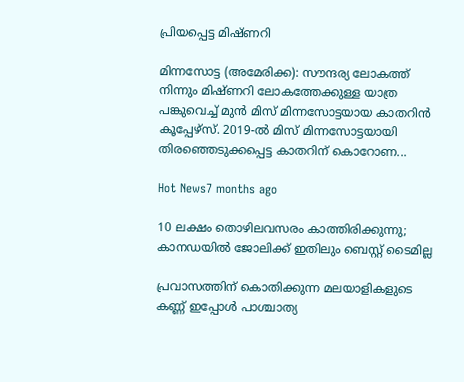പ്രിയപ്പെട്ട മിഷ്ണറി

മിന്നസോട്ട (അമേരിക്ക): സൗന്ദര്യ ലോകത്ത് നിന്നും മിഷ്ണറി ലോകത്തേക്കുള്ള യാത്ര പങ്കുവെച്ച് മുന്‍ മിസ്‌ മിന്നസോട്ടയായ കാതറിന്‍ കൂപ്പേഴ്സ്. 2019-ല്‍ മിസ്‌ മിന്നസോട്ടയായി തിരഞ്ഞെടുക്കപ്പെട്ട കാതറിന് കൊറോണ...

Hot News7 months ago

10 ലക്ഷം തൊഴിലവസരം കാത്തിരിക്കുന്നു; കാനഡയിൽ ജോലിക്ക്‌ ഇതിലും ബെസ്റ്റ് ടൈമില്ല

പ്രവാസത്തിന് കൊതിക്കുന്ന മലയാളികളുടെ കണ്ണ് ഇപ്പോൾ പാശ്ചാത്യ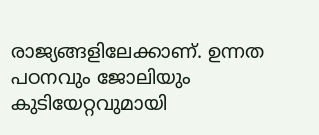രാജ്യങ്ങളിലേക്കാണ്. ഉന്നത പഠനവും ജോലിയും കുടിയേറ്റവുമായി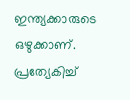ഇന്ത്യക്കാരുടെ ഒഴുക്കാണ്. പ്രത്യേകിച്ച്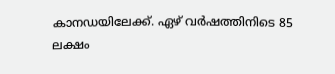കാനഡയിലേക്ക്. ഏഴ് വർഷത്തിനിടെ 85 ലക്ഷം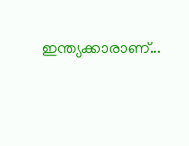ഇന്ത്യക്കാരാണ്...